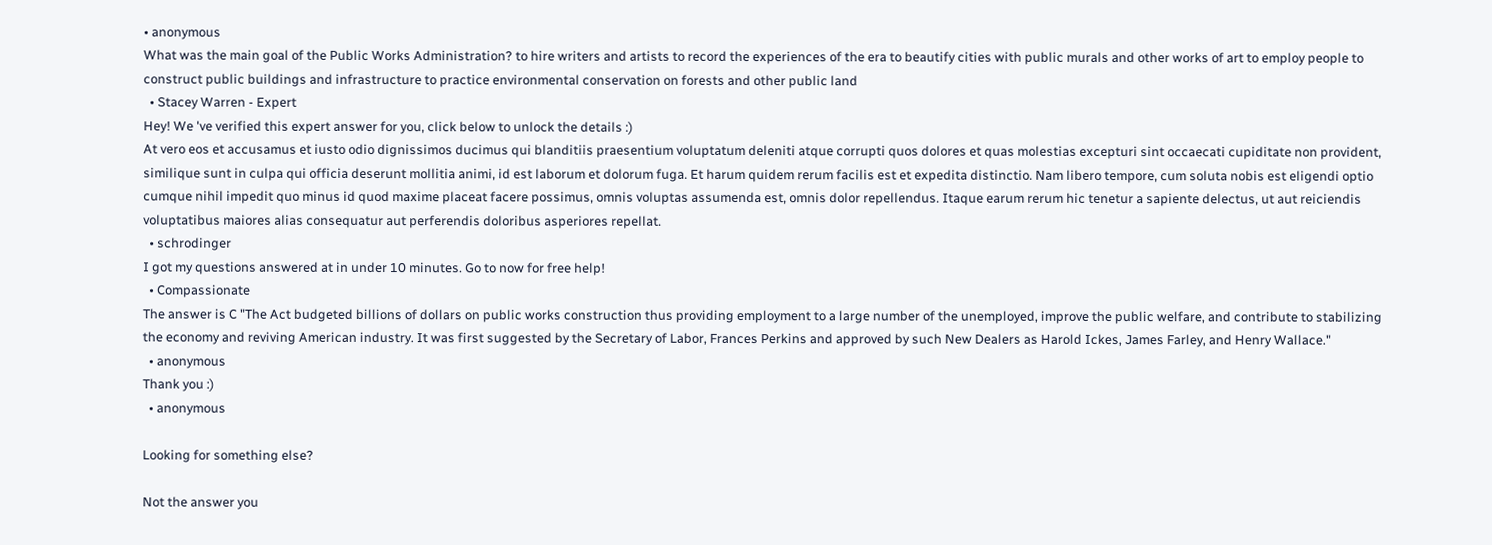• anonymous
What was the main goal of the Public Works Administration? to hire writers and artists to record the experiences of the era to beautify cities with public murals and other works of art to employ people to construct public buildings and infrastructure to practice environmental conservation on forests and other public land
  • Stacey Warren - Expert
Hey! We 've verified this expert answer for you, click below to unlock the details :)
At vero eos et accusamus et iusto odio dignissimos ducimus qui blanditiis praesentium voluptatum deleniti atque corrupti quos dolores et quas molestias excepturi sint occaecati cupiditate non provident, similique sunt in culpa qui officia deserunt mollitia animi, id est laborum et dolorum fuga. Et harum quidem rerum facilis est et expedita distinctio. Nam libero tempore, cum soluta nobis est eligendi optio cumque nihil impedit quo minus id quod maxime placeat facere possimus, omnis voluptas assumenda est, omnis dolor repellendus. Itaque earum rerum hic tenetur a sapiente delectus, ut aut reiciendis voluptatibus maiores alias consequatur aut perferendis doloribus asperiores repellat.
  • schrodinger
I got my questions answered at in under 10 minutes. Go to now for free help!
  • Compassionate
The answer is C "The Act budgeted billions of dollars on public works construction thus providing employment to a large number of the unemployed, improve the public welfare, and contribute to stabilizing the economy and reviving American industry. It was first suggested by the Secretary of Labor, Frances Perkins and approved by such New Dealers as Harold Ickes, James Farley, and Henry Wallace."
  • anonymous
Thank you :)
  • anonymous

Looking for something else?

Not the answer you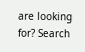are looking for? Search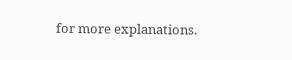for more explanations.